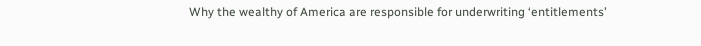Why the wealthy of America are responsible for underwriting ‘entitlements’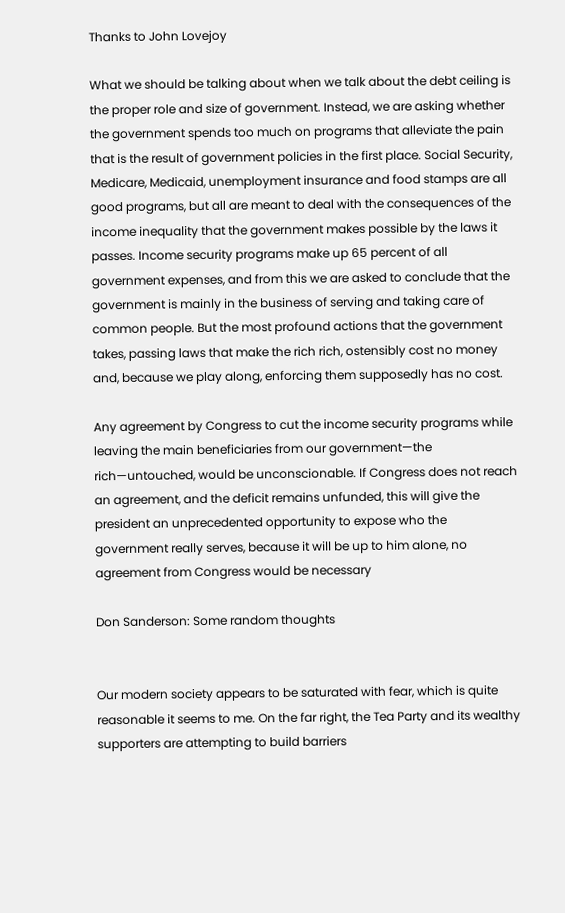Thanks to John Lovejoy

What we should be talking about when we talk about the debt ceiling is the proper role and size of government. Instead, we are asking whether the government spends too much on programs that alleviate the pain that is the result of government policies in the first place. Social Security, Medicare, Medicaid, unemployment insurance and food stamps are all good programs, but all are meant to deal with the consequences of the income inequality that the government makes possible by the laws it passes. Income security programs make up 65 percent of all government expenses, and from this we are asked to conclude that the government is mainly in the business of serving and taking care of common people. But the most profound actions that the government takes, passing laws that make the rich rich, ostensibly cost no money and, because we play along, enforcing them supposedly has no cost.

Any agreement by Congress to cut the income security programs while leaving the main beneficiaries from our government—the rich—untouched, would be unconscionable. If Congress does not reach an agreement, and the deficit remains unfunded, this will give the president an unprecedented opportunity to expose who the government really serves, because it will be up to him alone, no agreement from Congress would be necessary

Don Sanderson: Some random thoughts


Our modern society appears to be saturated with fear, which is quite reasonable it seems to me. On the far right, the Tea Party and its wealthy supporters are attempting to build barriers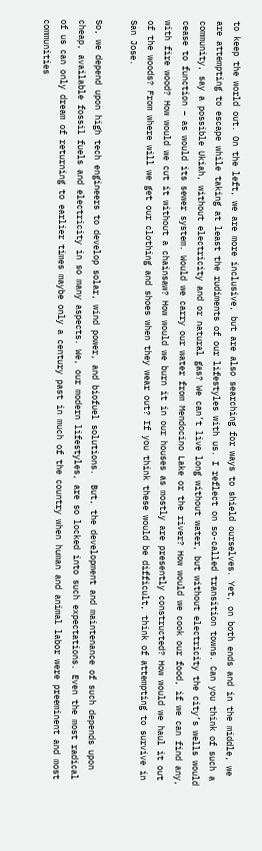to keep the world out. On the left, we are more inclusive, but are also searching for ways to shield ourselves. Yet, on both ends and in the middle, we are attempting to escape while taking at least the rudiments of our lifestyles with us. I reflect on so-called transition towns. Can you think of such a community, say a possible Ukiah, without electricity and or natural gas? We can’t live long without water, but without electricity the city’s wells would cease to function – as would its sewer system. Would we carry our water from Mendocino Lake or the river? How would we cook our food, if we can find any, with fire wood? How would we cut it without a chainsaw? How would we burn it in our houses as mostly are presently constructed? How would we haul it out of the woods? From where will we get our clothing and shoes when they wear out? If you think these would be difficult, think of attempting to survive in San Jose.

So, we depend upon high tech engineers to develop solar, wind power, and biofuel solutions.  But, the development and maintenance of such depends upon cheap, available fossil fuels and electricity in so many aspects. We, our modern lifestyles, are so locked into such expectations. Even the most radical of us can only dream of returning to earlier times maybe only a century past in much of the country when human and animal labor were preeminent and most communities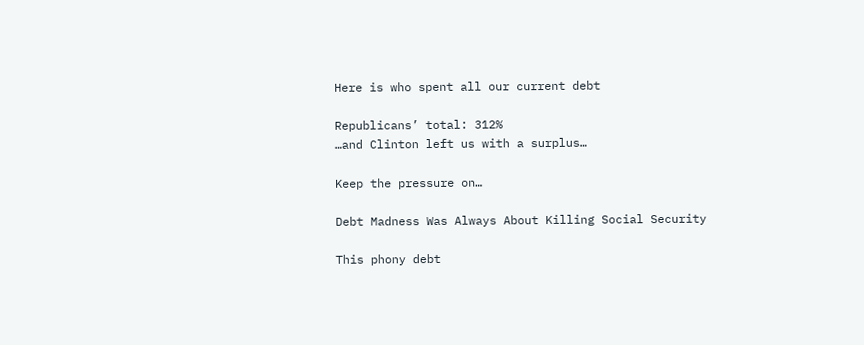Here is who spent all our current debt

Republicans’ total: 312%
…and Clinton left us with a surplus…

Keep the pressure on…

Debt Madness Was Always About Killing Social Security

This phony debt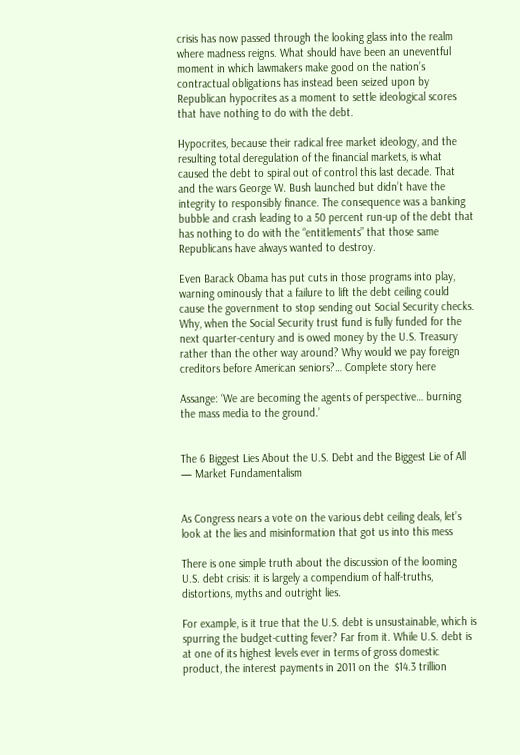crisis has now passed through the looking glass into the realm where madness reigns. What should have been an uneventful moment in which lawmakers make good on the nation’s contractual obligations has instead been seized upon by Republican hypocrites as a moment to settle ideological scores that have nothing to do with the debt.

Hypocrites, because their radical free market ideology, and the resulting total deregulation of the financial markets, is what caused the debt to spiral out of control this last decade. That and the wars George W. Bush launched but didn’t have the integrity to responsibly finance. The consequence was a banking bubble and crash leading to a 50 percent run-up of the debt that has nothing to do with the “entitlements” that those same Republicans have always wanted to destroy.

Even Barack Obama has put cuts in those programs into play, warning ominously that a failure to lift the debt ceiling could cause the government to stop sending out Social Security checks. Why, when the Social Security trust fund is fully funded for the next quarter-century and is owed money by the U.S. Treasury rather than the other way around? Why would we pay foreign creditors before American seniors?… Complete story here

Assange: ‘We are becoming the agents of perspective… burning the mass media to the ground.’


The 6 Biggest Lies About the U.S. Debt and the Biggest Lie of All — Market Fundamentalism


As Congress nears a vote on the various debt ceiling deals, let’s look at the lies and misinformation that got us into this mess

There is one simple truth about the discussion of the looming U.S. debt crisis: it is largely a compendium of half-truths, distortions, myths and outright lies.

For example, is it true that the U.S. debt is unsustainable, which is spurring the budget-cutting fever? Far from it. While U.S. debt is at one of its highest levels ever in terms of gross domestic product, the interest payments in 2011 on the  $14.3 trillion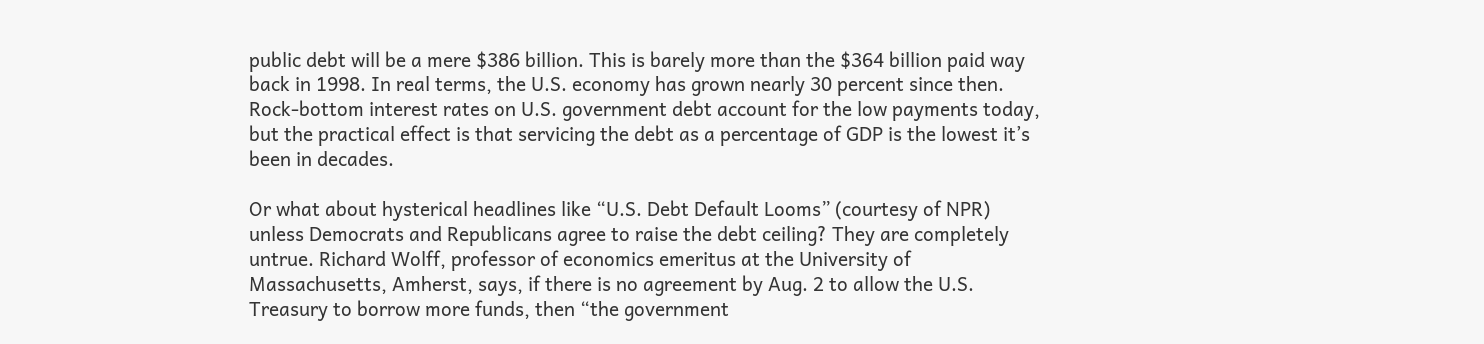public debt will be a mere $386 billion. This is barely more than the $364 billion paid way back in 1998. In real terms, the U.S. economy has grown nearly 30 percent since then. Rock-bottom interest rates on U.S. government debt account for the low payments today, but the practical effect is that servicing the debt as a percentage of GDP is the lowest it’s been in decades.

Or what about hysterical headlines like “U.S. Debt Default Looms” (courtesy of NPR) unless Democrats and Republicans agree to raise the debt ceiling? They are completely untrue. Richard Wolff, professor of economics emeritus at the University of Massachusetts, Amherst, says, if there is no agreement by Aug. 2 to allow the U.S. Treasury to borrow more funds, then “the government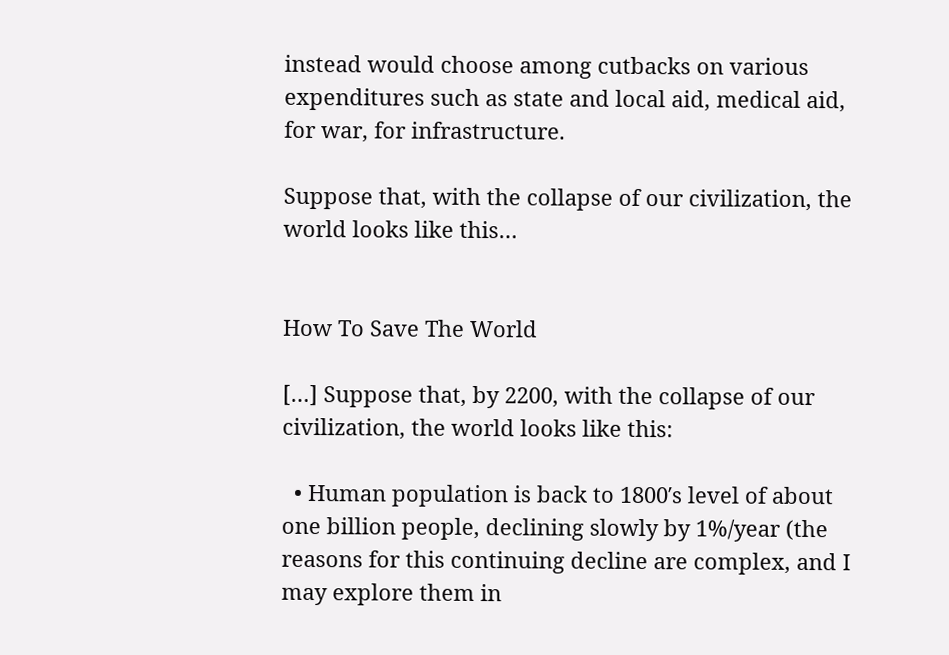instead would choose among cutbacks on various expenditures such as state and local aid, medical aid, for war, for infrastructure.

Suppose that, with the collapse of our civilization, the world looks like this…


How To Save The World

[…] Suppose that, by 2200, with the collapse of our civilization, the world looks like this:

  • Human population is back to 1800′s level of about one billion people, declining slowly by 1%/year (the reasons for this continuing decline are complex, and I may explore them in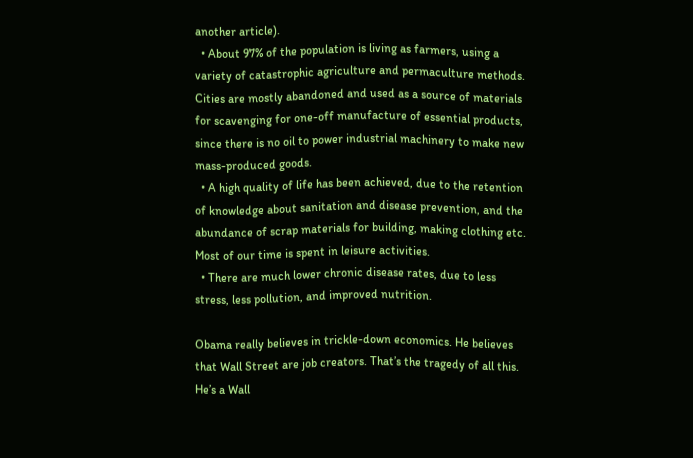another article).
  • About 97% of the population is living as farmers, using a variety of catastrophic agriculture and permaculture methods. Cities are mostly abandoned and used as a source of materials for scavenging for one-off manufacture of essential products, since there is no oil to power industrial machinery to make new mass-produced goods.
  • A high quality of life has been achieved, due to the retention of knowledge about sanitation and disease prevention, and the abundance of scrap materials for building, making clothing etc. Most of our time is spent in leisure activities.
  • There are much lower chronic disease rates, due to less stress, less pollution, and improved nutrition.

Obama really believes in trickle-down economics. He believes that Wall Street are job creators. That’s the tragedy of all this. He’s a Wall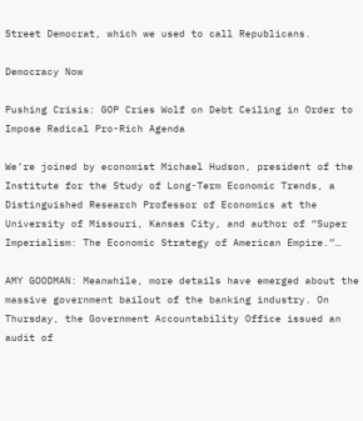Street Democrat, which we used to call Republicans.

Democracy Now

Pushing Crisis: GOP Cries Wolf on Debt Ceiling in Order to Impose Radical Pro-Rich Agenda

We’re joined by economist Michael Hudson, president of the Institute for the Study of Long-Term Economic Trends, a Distinguished Research Professor of Economics at the University of Missouri, Kansas City, and author of “Super Imperialism: The Economic Strategy of American Empire.”…

AMY GOODMAN: Meanwhile, more details have emerged about the massive government bailout of the banking industry. On Thursday, the Government Accountability Office issued an audit of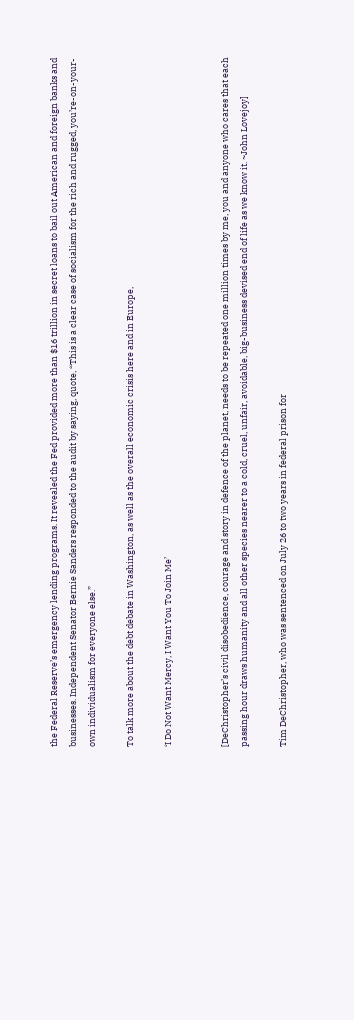the Federal Reserve’s emergency lending programs. It revealed the Fed provided more than $16 trillion in secret loans to bail out American and foreign banks and businesses. Independent Senator Bernie Sanders responded to the audit by saying, quote, “This is a clear case of socialism for the rich and rugged, you’re-on-your-own individualism for everyone else.”

To talk more about the debt debate in Washington, as well as the overall economic crisis here and in Europe,

‘I Do Not Want Mercy, I Want You To Join Me’


[DeChristopher’s civil disobedience, courage and story in defence of the planet, needs to be repeated one million times by me, you and anyone who cares that each passing hour draws humanity and all other species nearer to a cold, cruel, unfair, avoidable, big-business devised end of life as we know it. ~John Lovejoy]

Tim DeChristopher, who was sentenced on July 26 to two years in federal prison for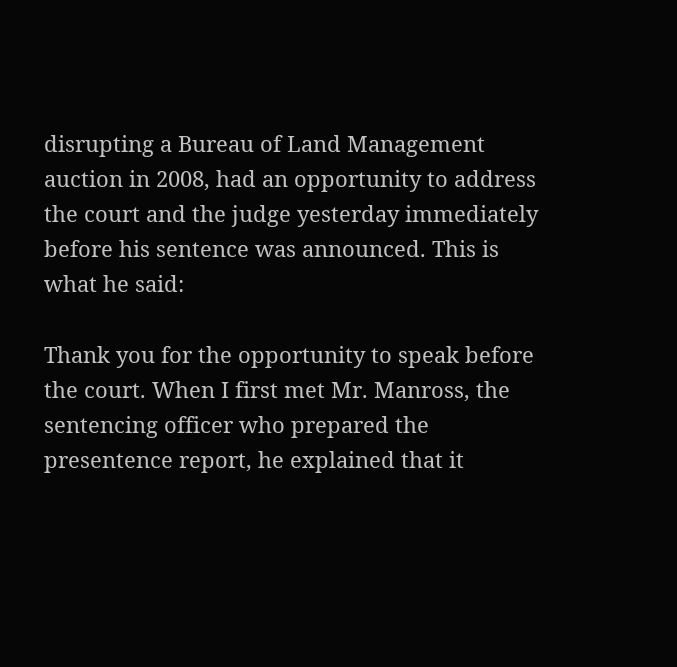disrupting a Bureau of Land Management auction in 2008, had an opportunity to address the court and the judge yesterday immediately before his sentence was announced. This is what he said:

Thank you for the opportunity to speak before the court. When I first met Mr. Manross, the sentencing officer who prepared the presentence report, he explained that it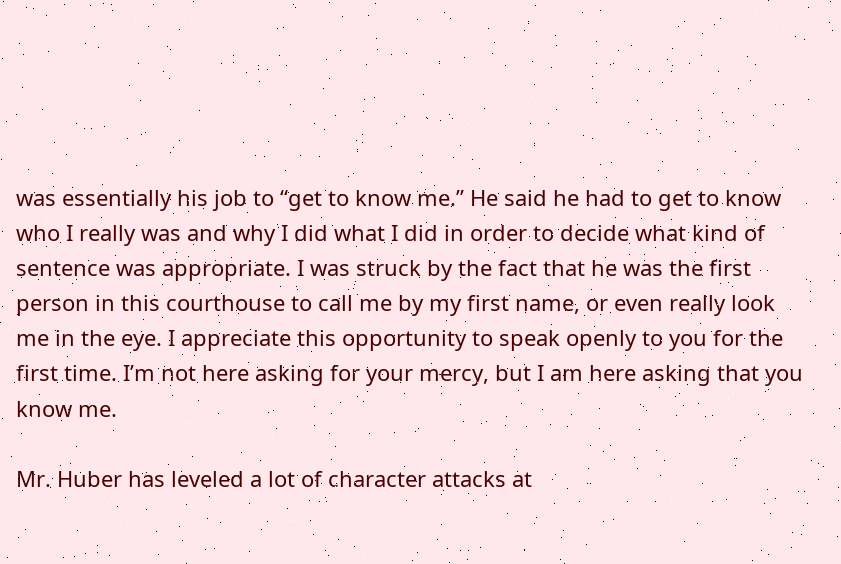was essentially his job to “get to know me.” He said he had to get to know who I really was and why I did what I did in order to decide what kind of sentence was appropriate. I was struck by the fact that he was the first person in this courthouse to call me by my first name, or even really look me in the eye. I appreciate this opportunity to speak openly to you for the first time. I’m not here asking for your mercy, but I am here asking that you know me.

Mr. Huber has leveled a lot of character attacks at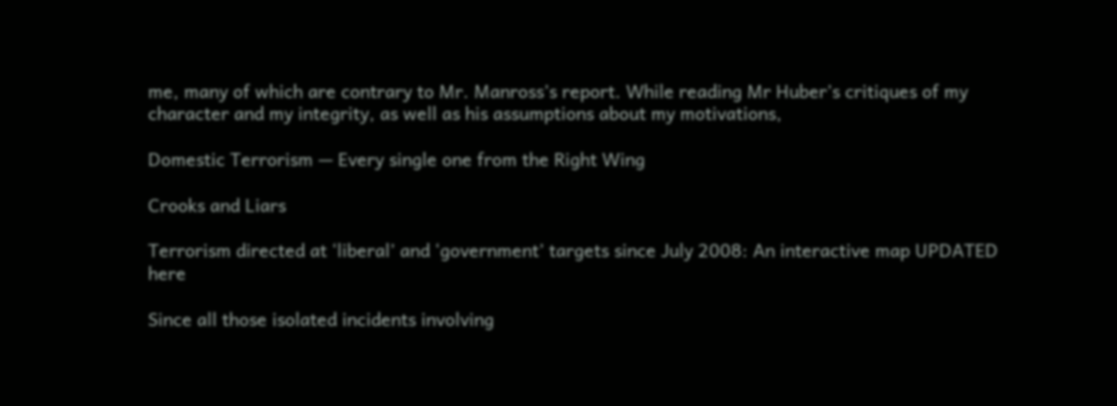me, many of which are contrary to Mr. Manross’s report. While reading Mr Huber’s critiques of my character and my integrity, as well as his assumptions about my motivations,

Domestic Terrorism — Every single one from the Right Wing

Crooks and Liars

Terrorism directed at ‘liberal’ and ‘government’ targets since July 2008: An interactive map UPDATED here

Since all those isolated incidents involving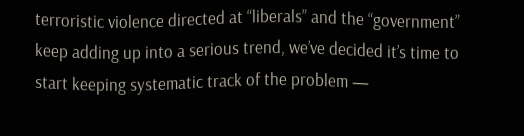terroristic violence directed at “liberals” and the “government” keep adding up into a serious trend, we’ve decided it’s time to start keeping systematic track of the problem —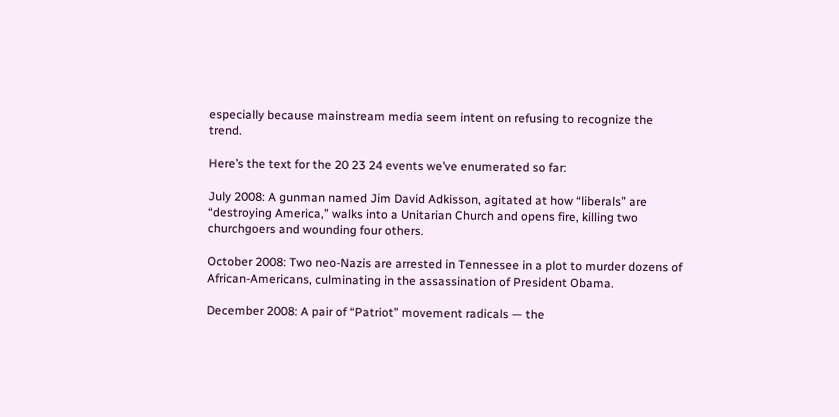especially because mainstream media seem intent on refusing to recognize the trend.

Here’s the text for the 20 23 24 events we’ve enumerated so far:

July 2008: A gunman named Jim David Adkisson, agitated at how “liberals” are “destroying America,” walks into a Unitarian Church and opens fire, killing two churchgoers and wounding four others.

October 2008: Two neo-Nazis are arrested in Tennessee in a plot to murder dozens of African-Americans, culminating in the assassination of President Obama.

December 2008: A pair of “Patriot” movement radicals — the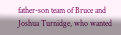father-son team of Bruce and Joshua Turnidge, who wanted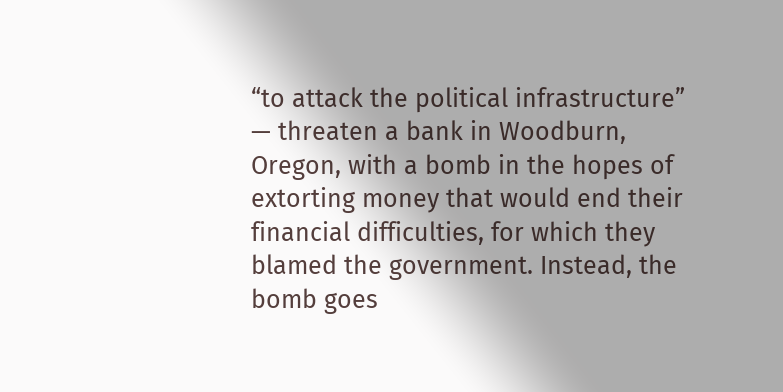“to attack the political infrastructure” — threaten a bank in Woodburn, Oregon, with a bomb in the hopes of extorting money that would end their financial difficulties, for which they blamed the government. Instead, the bomb goes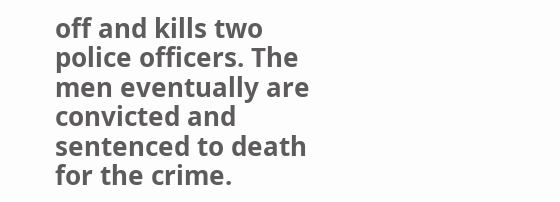off and kills two police officers. The men eventually are convicted and sentenced to death for the crime.